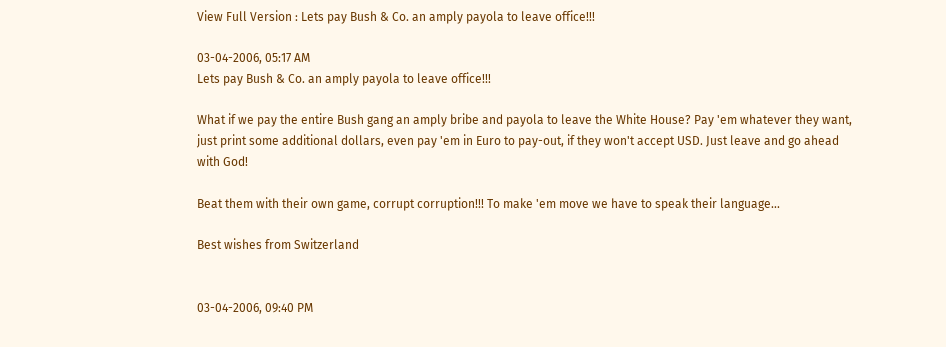View Full Version : Lets pay Bush & Co. an amply payola to leave office!!!

03-04-2006, 05:17 AM
Lets pay Bush & Co. an amply payola to leave office!!!

What if we pay the entire Bush gang an amply bribe and payola to leave the White House? Pay 'em whatever they want, just print some additional dollars, even pay 'em in Euro to pay-out, if they won't accept USD. Just leave and go ahead with God!

Beat them with their own game, corrupt corruption!!! To make 'em move we have to speak their language...

Best wishes from Switzerland


03-04-2006, 09:40 PM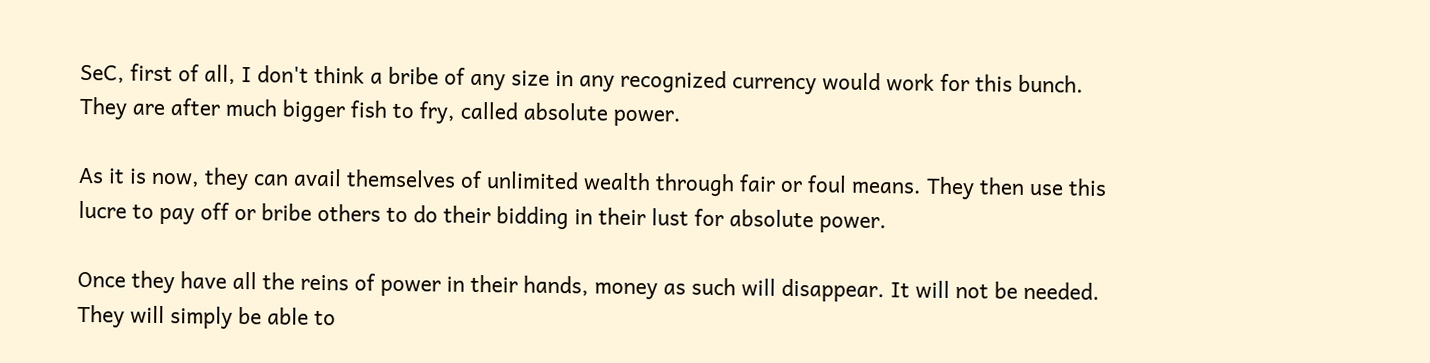SeC, first of all, I don't think a bribe of any size in any recognized currency would work for this bunch. They are after much bigger fish to fry, called absolute power.

As it is now, they can avail themselves of unlimited wealth through fair or foul means. They then use this lucre to pay off or bribe others to do their bidding in their lust for absolute power.

Once they have all the reins of power in their hands, money as such will disappear. It will not be needed. They will simply be able to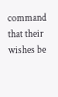command that their wishes be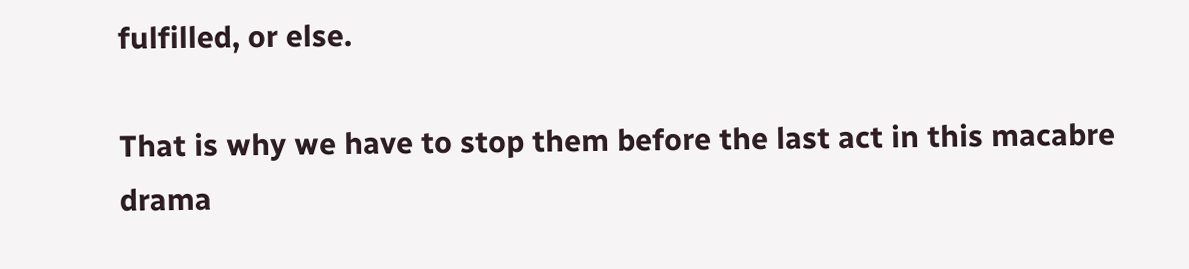fulfilled, or else.

That is why we have to stop them before the last act in this macabre drama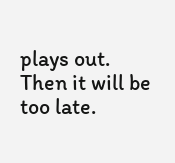plays out. Then it will be too late.